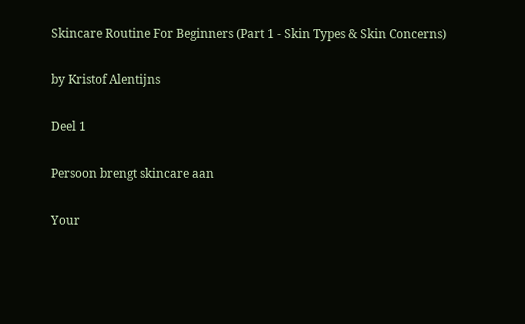Skincare Routine For Beginners (Part 1 - Skin Types & Skin Concerns)

by Kristof Alentijns

Deel 1

Persoon brengt skincare aan

Your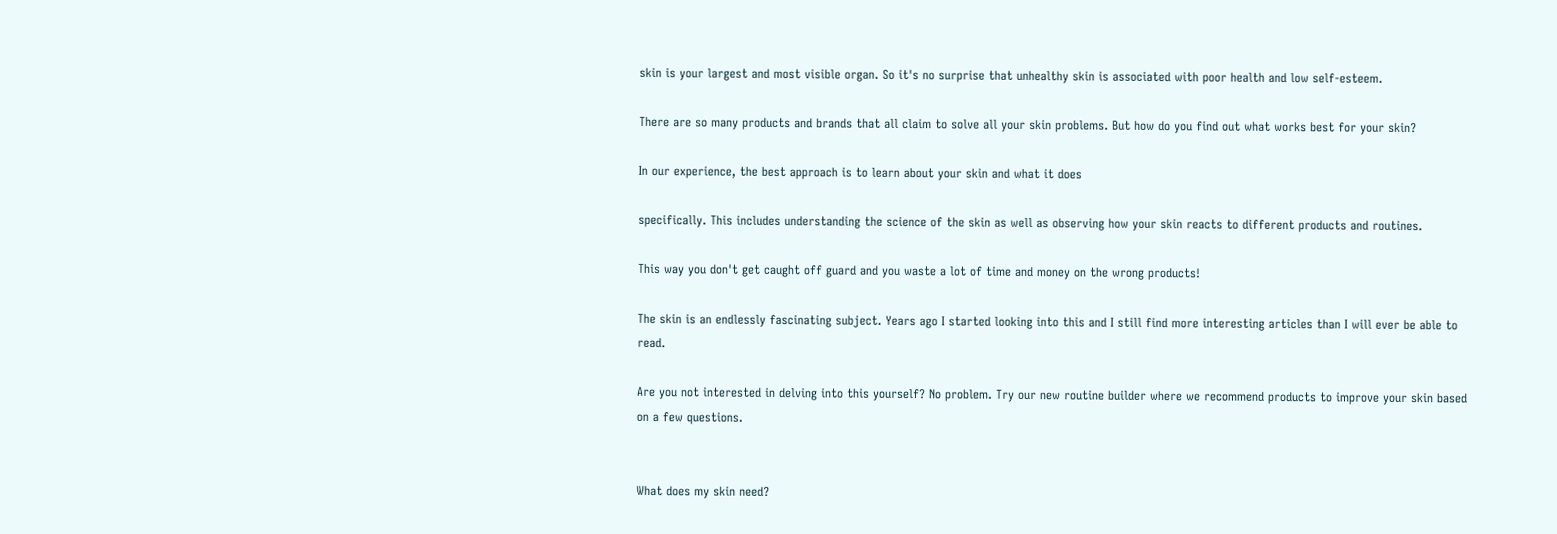skin is your largest and most visible organ. So it's no surprise that unhealthy skin is associated with poor health and low self-esteem.

There are so many products and brands that all claim to solve all your skin problems. But how do you find out what works best for your skin?

In our experience, the best approach is to learn about your skin and what it does

specifically. This includes understanding the science of the skin as well as observing how your skin reacts to different products and routines.

This way you don't get caught off guard and you waste a lot of time and money on the wrong products!

The skin is an endlessly fascinating subject. Years ago I started looking into this and I still find more interesting articles than I will ever be able to read.

Are you not interested in delving into this yourself? No problem. Try our new routine builder where we recommend products to improve your skin based on a few questions.


What does my skin need?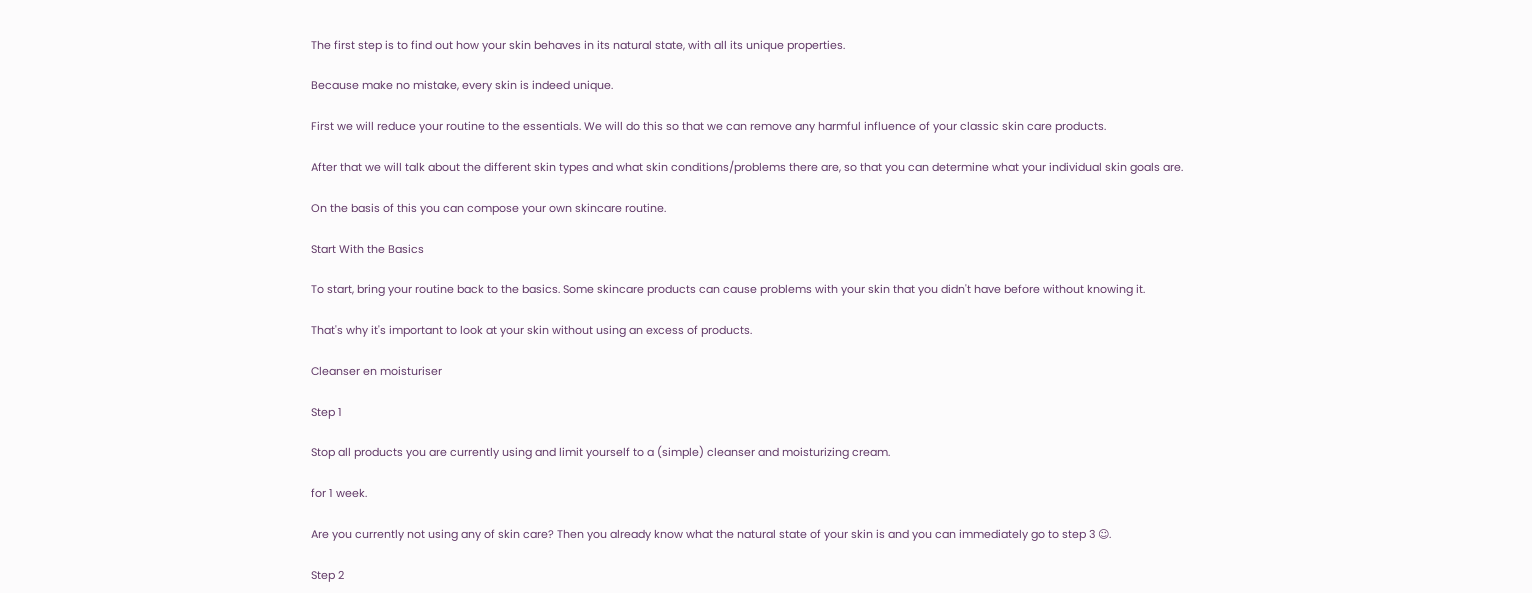The first step is to find out how your skin behaves in its natural state, with all its unique properties.

Because make no mistake, every skin is indeed unique.

First we will reduce your routine to the essentials. We will do this so that we can remove any harmful influence of your classic skin care products.

After that we will talk about the different skin types and what skin conditions/problems there are, so that you can determine what your individual skin goals are.

On the basis of this you can compose your own skincare routine.

Start With the Basics

To start, bring your routine back to the basics. Some skincare products can cause problems with your skin that you didn't have before without knowing it.

That's why it's important to look at your skin without using an excess of products.

Cleanser en moisturiser

Step 1

Stop all products you are currently using and limit yourself to a (simple) cleanser and moisturizing cream.

for 1 week.

Are you currently not using any of skin care? Then you already know what the natural state of your skin is and you can immediately go to step 3 ☺.

Step 2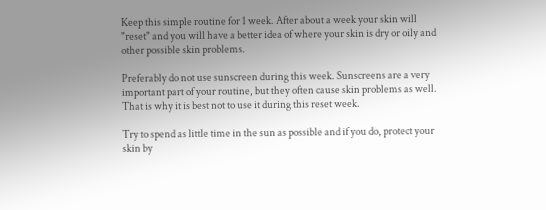Keep this simple routine for 1 week. After about a week your skin will "reset" and you will have a better idea of where your skin is dry or oily and other possible skin problems.

Preferably do not use sunscreen during this week. Sunscreens are a very important part of your routine, but they often cause skin problems as well. That is why it is best not to use it during this reset week.

Try to spend as little time in the sun as possible and if you do, protect your skin by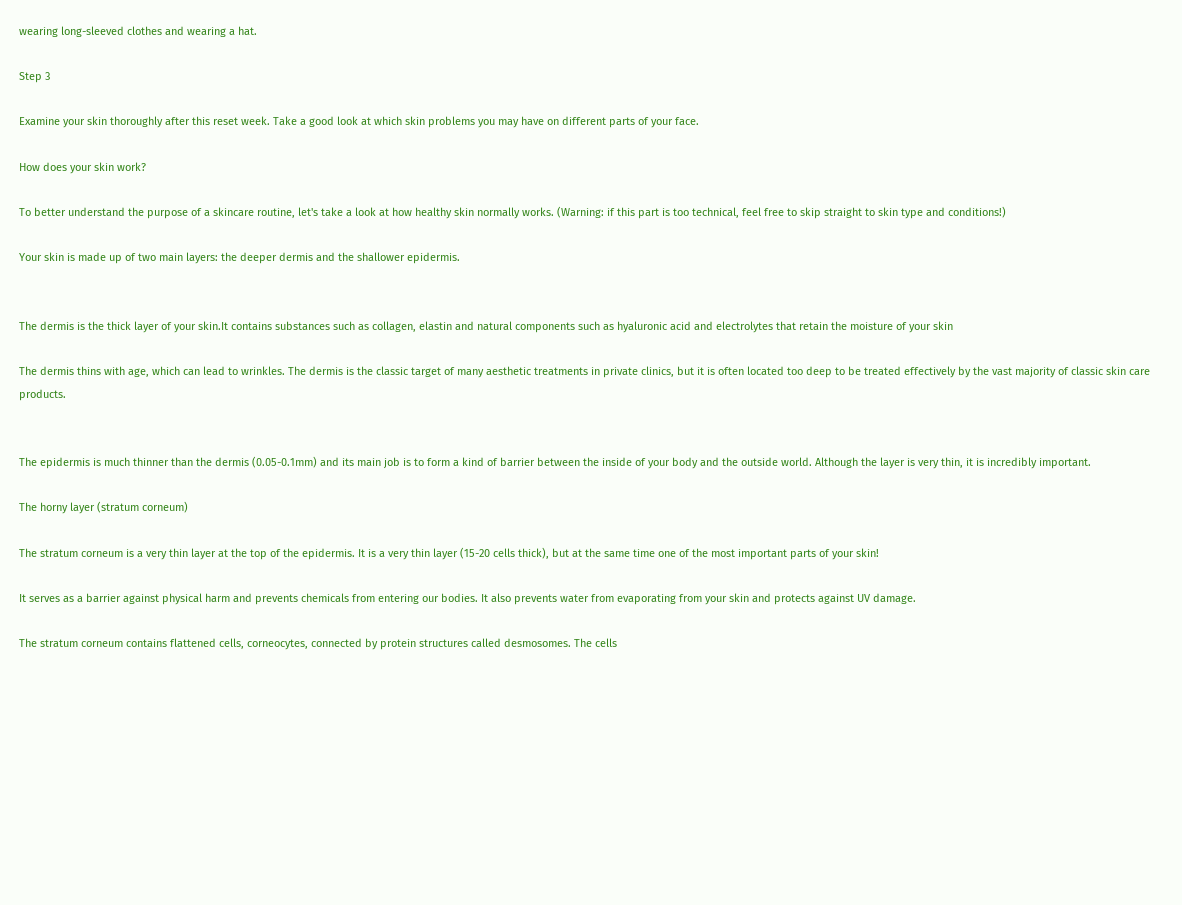wearing long-sleeved clothes and wearing a hat.

Step 3

Examine your skin thoroughly after this reset week. Take a good look at which skin problems you may have on different parts of your face.

How does your skin work?

To better understand the purpose of a skincare routine, let's take a look at how healthy skin normally works. (Warning: if this part is too technical, feel free to skip straight to skin type and conditions!)

Your skin is made up of two main layers: the deeper dermis and the shallower epidermis.


The dermis is the thick layer of your skin.It contains substances such as collagen, elastin and natural components such as hyaluronic acid and electrolytes that retain the moisture of your skin

The dermis thins with age, which can lead to wrinkles. The dermis is the classic target of many aesthetic treatments in private clinics, but it is often located too deep to be treated effectively by the vast majority of classic skin care products.


The epidermis is much thinner than the dermis (0.05-0.1mm) and its main job is to form a kind of barrier between the inside of your body and the outside world. Although the layer is very thin, it is incredibly important.

The horny layer (stratum corneum)

The stratum corneum is a very thin layer at the top of the epidermis. It is a very thin layer (15-20 cells thick), but at the same time one of the most important parts of your skin!

It serves as a barrier against physical harm and prevents chemicals from entering our bodies. It also prevents water from evaporating from your skin and protects against UV damage.

The stratum corneum contains flattened cells, corneocytes, connected by protein structures called desmosomes. The cells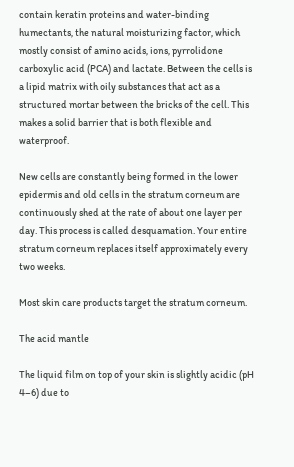contain keratin proteins and water-binding humectants, the natural moisturizing factor, which mostly consist of amino acids, ions, pyrrolidone carboxylic acid (PCA) and lactate. Between the cells is a lipid matrix with oily substances that act as a structured mortar between the bricks of the cell. This makes a solid barrier that is both flexible and waterproof.

New cells are constantly being formed in the lower epidermis and old cells in the stratum corneum are continuously shed at the rate of about one layer per day. This process is called desquamation. Your entire stratum corneum replaces itself approximately every two weeks.

Most skin care products target the stratum corneum.

The acid mantle

The liquid film on top of your skin is slightly acidic (pH 4–6) due to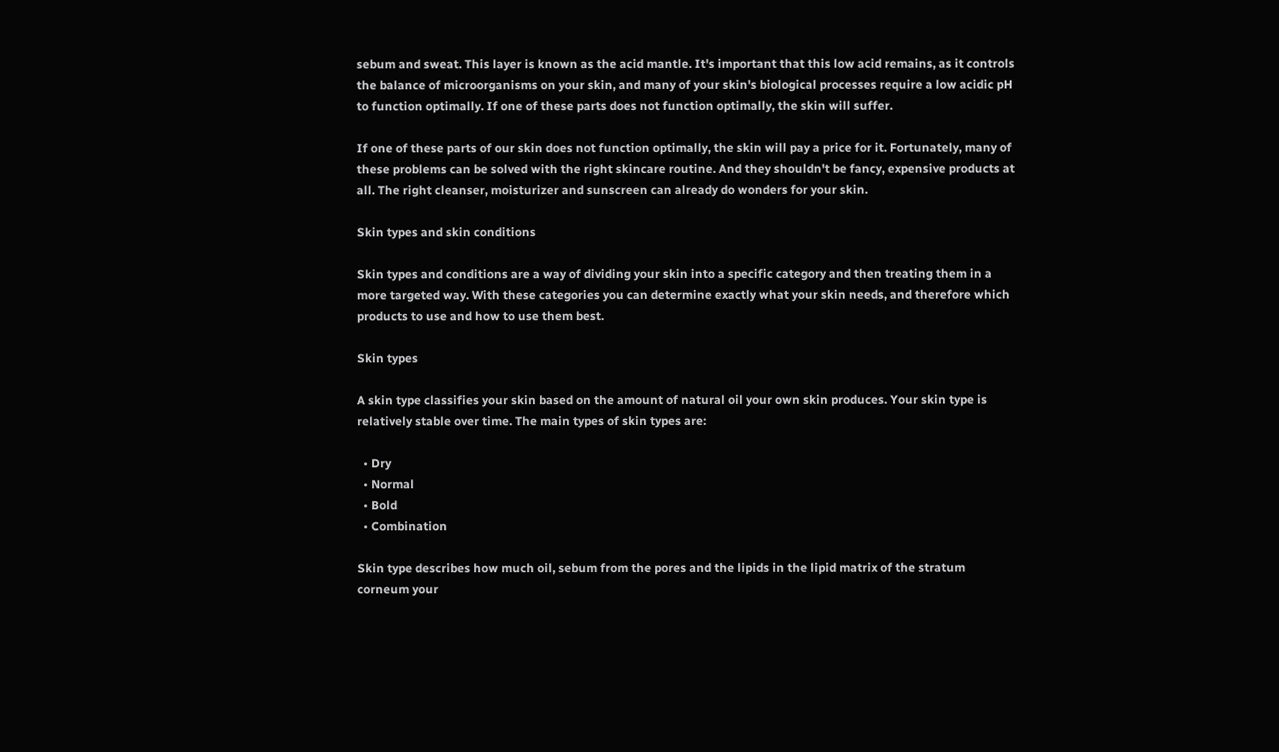sebum and sweat. This layer is known as the acid mantle. It's important that this low acid remains, as it controls the balance of microorganisms on your skin, and many of your skin's biological processes require a low acidic pH to function optimally. If one of these parts does not function optimally, the skin will suffer.

If one of these parts of our skin does not function optimally, the skin will pay a price for it. Fortunately, many of these problems can be solved with the right skincare routine. And they shouldn't be fancy, expensive products at all. The right cleanser, moisturizer and sunscreen can already do wonders for your skin.

Skin types and skin conditions

Skin types and conditions are a way of dividing your skin into a specific category and then treating them in a more targeted way. With these categories you can determine exactly what your skin needs, and therefore which products to use and how to use them best.

Skin types

A skin type classifies your skin based on the amount of natural oil your own skin produces. Your skin type is relatively stable over time. The main types of skin types are:

  • Dry
  • Normal
  • Bold
  • Combination

Skin type describes how much oil, sebum from the pores and the lipids in the lipid matrix of the stratum corneum your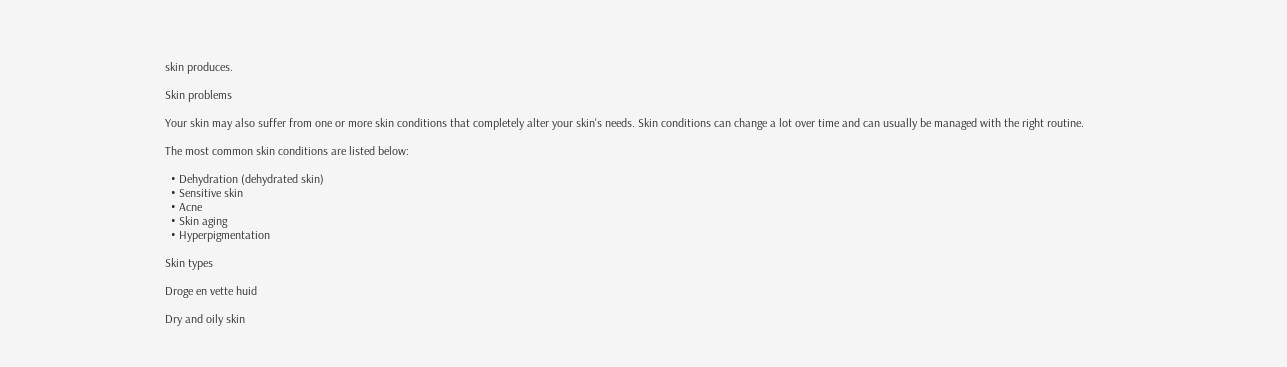skin produces.

Skin problems

Your skin may also suffer from one or more skin conditions that completely alter your skin's needs. Skin conditions can change a lot over time and can usually be managed with the right routine.

The most common skin conditions are listed below:

  • Dehydration (dehydrated skin)
  • Sensitive skin
  • Acne
  • Skin aging
  • Hyperpigmentation

Skin types

Droge en vette huid

Dry and oily skin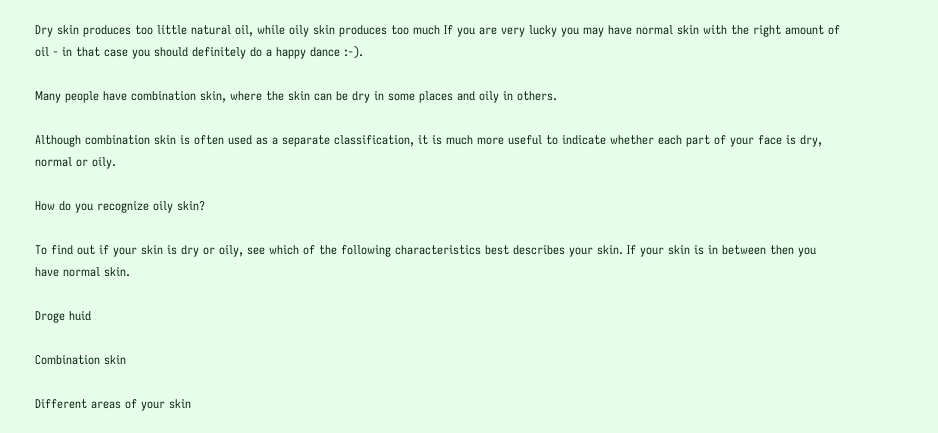Dry skin produces too little natural oil, while oily skin produces too much If you are very lucky you may have normal skin with the right amount of oil - in that case you should definitely do a happy dance :-).

Many people have combination skin, where the skin can be dry in some places and oily in others.

Although combination skin is often used as a separate classification, it is much more useful to indicate whether each part of your face is dry, normal or oily.

How do you recognize oily skin?

To find out if your skin is dry or oily, see which of the following characteristics best describes your skin. If your skin is in between then you have normal skin.

Droge huid

Combination skin

Different areas of your skin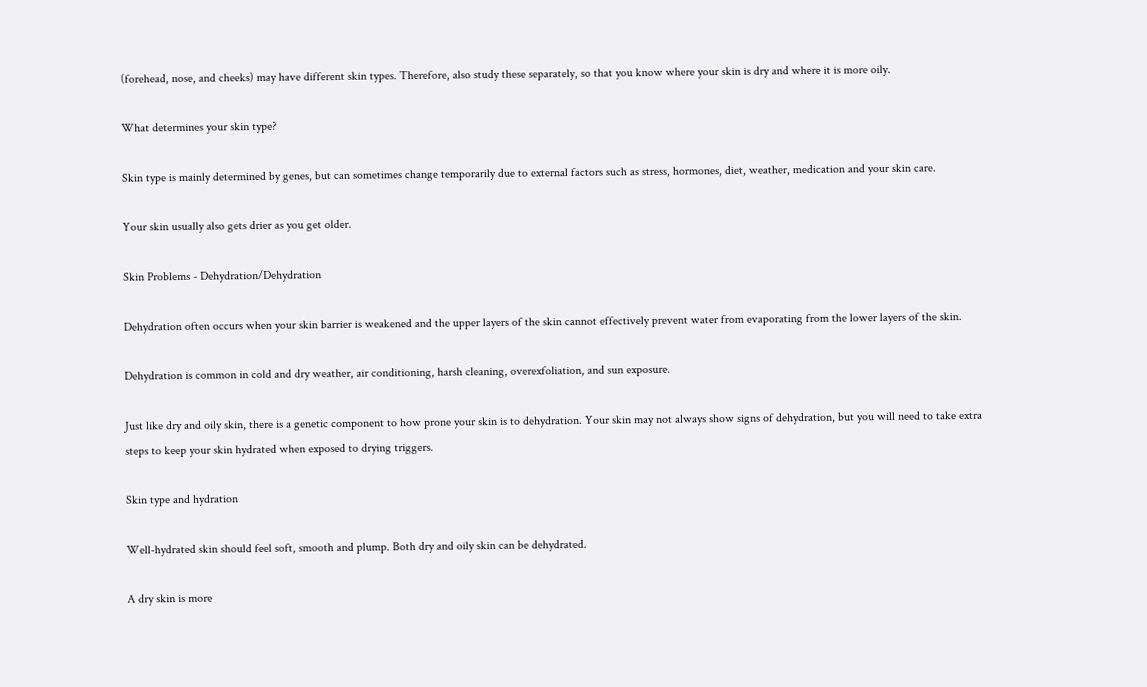(forehead, nose, and cheeks) may have different skin types. Therefore, also study these separately, so that you know where your skin is dry and where it is more oily.

What determines your skin type?

Skin type is mainly determined by genes, but can sometimes change temporarily due to external factors such as stress, hormones, diet, weather, medication and your skin care.

Your skin usually also gets drier as you get older.

Skin Problems - Dehydration/Dehydration

Dehydration often occurs when your skin barrier is weakened and the upper layers of the skin cannot effectively prevent water from evaporating from the lower layers of the skin.

Dehydration is common in cold and dry weather, air conditioning, harsh cleaning, overexfoliation, and sun exposure.

Just like dry and oily skin, there is a genetic component to how prone your skin is to dehydration. Your skin may not always show signs of dehydration, but you will need to take extra steps to keep your skin hydrated when exposed to drying triggers.

Skin type and hydration

Well-hydrated skin should feel soft, smooth and plump. Both dry and oily skin can be dehydrated.

A dry skin is more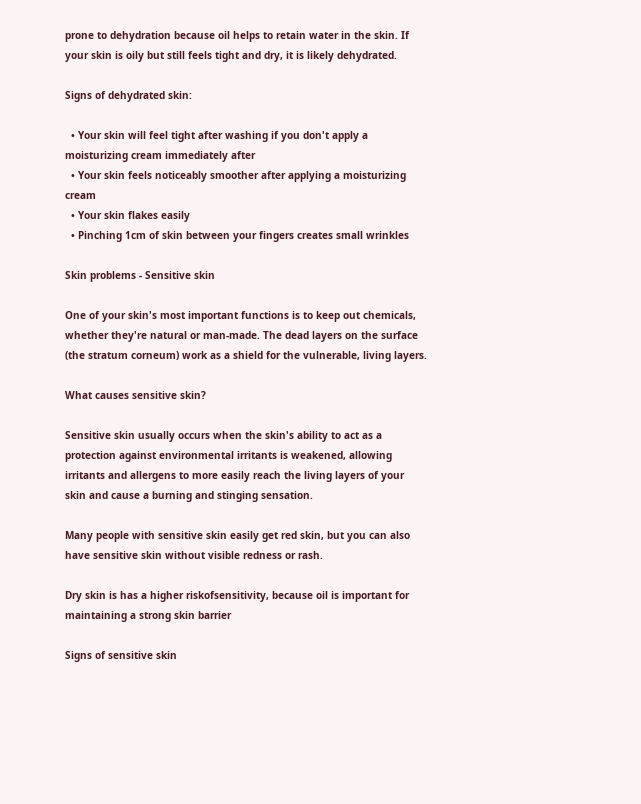prone to dehydration because oil helps to retain water in the skin. If your skin is oily but still feels tight and dry, it is likely dehydrated.

Signs of dehydrated skin:

  • Your skin will feel tight after washing if you don't apply a moisturizing cream immediately after
  • Your skin feels noticeably smoother after applying a moisturizing cream
  • Your skin flakes easily
  • Pinching 1cm of skin between your fingers creates small wrinkles

Skin problems - Sensitive skin

One of your skin's most important functions is to keep out chemicals, whether they're natural or man-made. The dead layers on the surface (the stratum corneum) work as a shield for the vulnerable, living layers.

What causes sensitive skin?

Sensitive skin usually occurs when the skin's ability to act as a protection against environmental irritants is weakened, allowing irritants and allergens to more easily reach the living layers of your skin and cause a burning and stinging sensation.

Many people with sensitive skin easily get red skin, but you can also have sensitive skin without visible redness or rash.

Dry skin is has a higher riskofsensitivity, because oil is important for maintaining a strong skin barrier

Signs of sensitive skin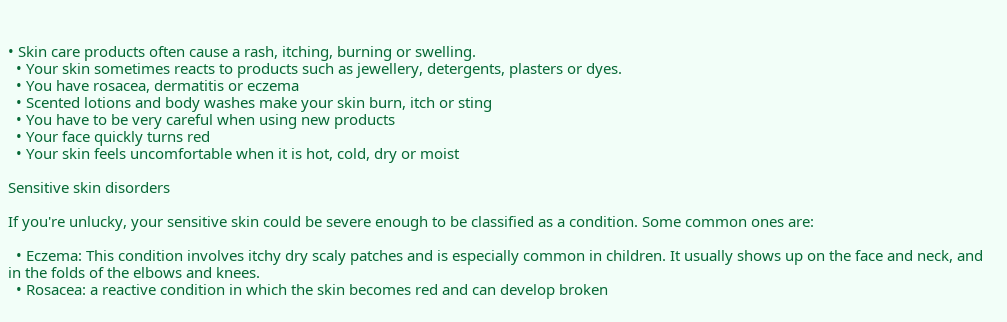• Skin care products often cause a rash, itching, burning or swelling.
  • Your skin sometimes reacts to products such as jewellery, detergents, plasters or dyes.
  • You have rosacea, dermatitis or eczema
  • Scented lotions and body washes make your skin burn, itch or sting
  • You have to be very careful when using new products
  • Your face quickly turns red
  • Your skin feels uncomfortable when it is hot, cold, dry or moist

Sensitive skin disorders

If you're unlucky, your sensitive skin could be severe enough to be classified as a condition. Some common ones are:

  • Eczema: This condition involves itchy dry scaly patches and is especially common in children. It usually shows up on the face and neck, and in the folds of the elbows and knees.
  • Rosacea: a reactive condition in which the skin becomes red and can develop broken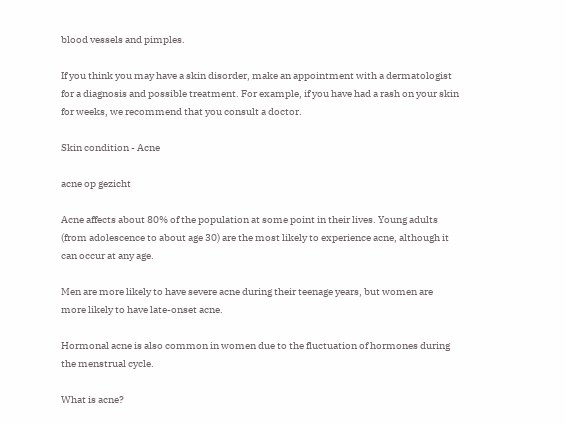blood vessels and pimples.

If you think you may have a skin disorder, make an appointment with a dermatologist for a diagnosis and possible treatment. For example, if you have had a rash on your skin for weeks, we recommend that you consult a doctor.

Skin condition - Acne

acne op gezicht

Acne affects about 80% of the population at some point in their lives. Young adults (from adolescence to about age 30) are the most likely to experience acne, although it can occur at any age.

Men are more likely to have severe acne during their teenage years, but women are more likely to have late-onset acne.

Hormonal acne is also common in women due to the fluctuation of hormones during the menstrual cycle.

What is acne?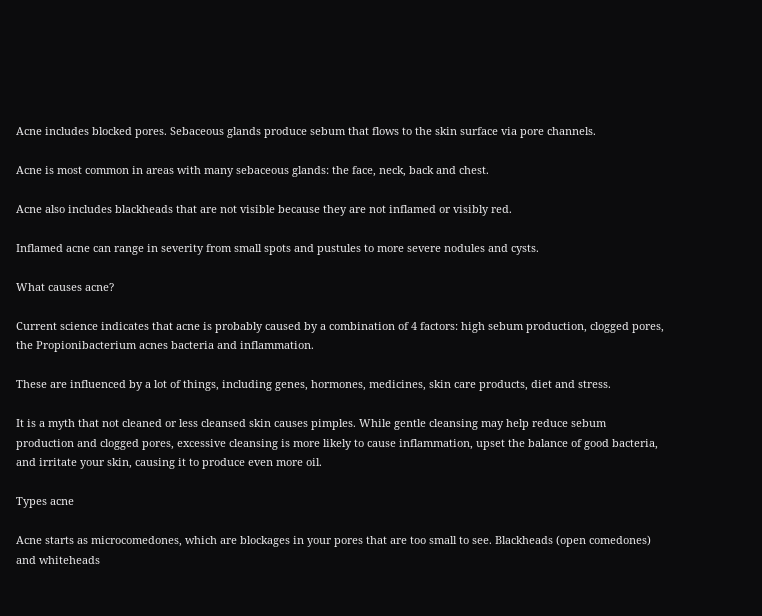Acne includes blocked pores. Sebaceous glands produce sebum that flows to the skin surface via pore channels.

Acne is most common in areas with many sebaceous glands: the face, neck, back and chest.

Acne also includes blackheads that are not visible because they are not inflamed or visibly red.

Inflamed acne can range in severity from small spots and pustules to more severe nodules and cysts.

What causes acne?

Current science indicates that acne is probably caused by a combination of 4 factors: high sebum production, clogged pores, the Propionibacterium acnes bacteria and inflammation.

These are influenced by a lot of things, including genes, hormones, medicines, skin care products, diet and stress.

It is a myth that not cleaned or less cleansed skin causes pimples. While gentle cleansing may help reduce sebum production and clogged pores, excessive cleansing is more likely to cause inflammation, upset the balance of good bacteria, and irritate your skin, causing it to produce even more oil.

Types acne

Acne starts as microcomedones, which are blockages in your pores that are too small to see. Blackheads (open comedones) and whiteheads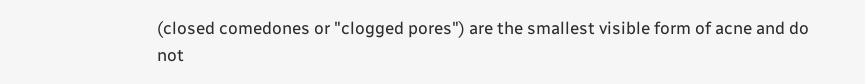(closed comedones or "clogged pores") are the smallest visible form of acne and do not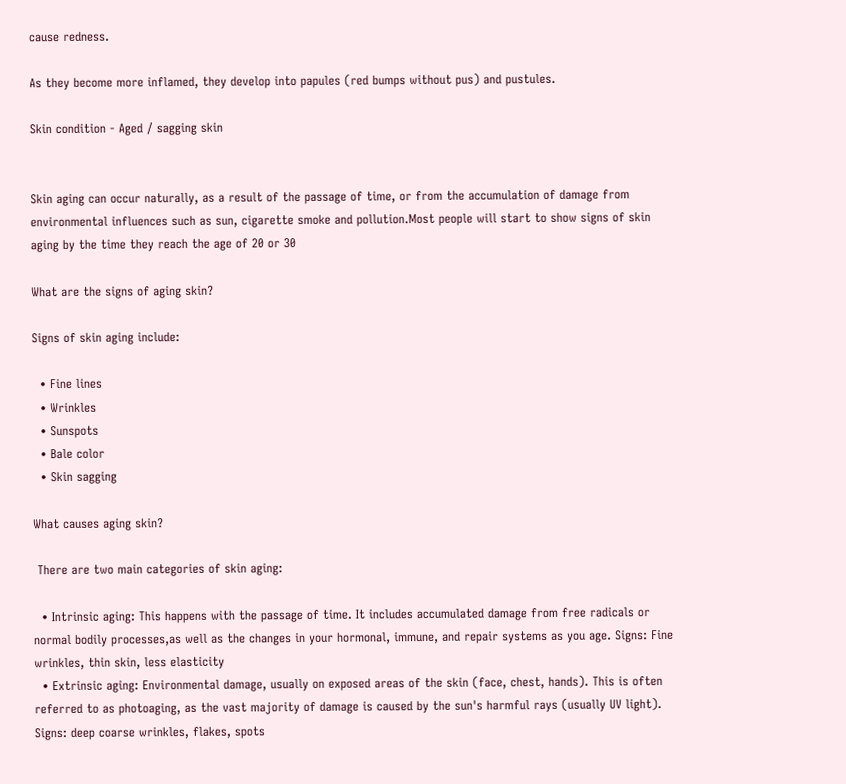cause redness.

As they become more inflamed, they develop into papules (red bumps without pus) and pustules.

Skin condition - Aged / sagging skin


Skin aging can occur naturally, as a result of the passage of time, or from the accumulation of damage from environmental influences such as sun, cigarette smoke and pollution.Most people will start to show signs of skin aging by the time they reach the age of 20 or 30

What are the signs of aging skin?

Signs of skin aging include:

  • Fine lines
  • Wrinkles
  • Sunspots
  • Bale color
  • Skin sagging

What causes aging skin?

 There are two main categories of skin aging:

  • Intrinsic aging: This happens with the passage of time. It includes accumulated damage from free radicals or normal bodily processes,as well as the changes in your hormonal, immune, and repair systems as you age. Signs: Fine wrinkles, thin skin, less elasticity
  • Extrinsic aging: Environmental damage, usually on exposed areas of the skin (face, chest, hands). This is often referred to as photoaging, as the vast majority of damage is caused by the sun's harmful rays (usually UV light). Signs: deep coarse wrinkles, flakes, spots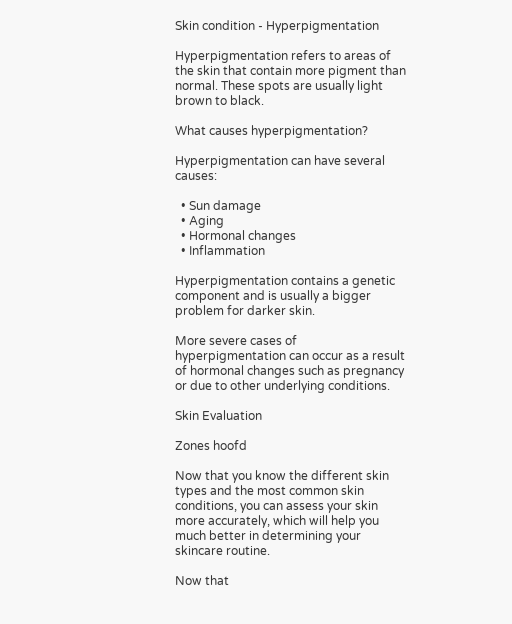Skin condition - Hyperpigmentation

Hyperpigmentation refers to areas of the skin that contain more pigment than normal. These spots are usually light brown to black.

What causes hyperpigmentation?

Hyperpigmentation can have several causes:

  • Sun damage
  • Aging
  • Hormonal changes
  • Inflammation

Hyperpigmentation contains a genetic component and is usually a bigger problem for darker skin.

More severe cases of hyperpigmentation can occur as a result of hormonal changes such as pregnancy or due to other underlying conditions.

Skin Evaluation

Zones hoofd

Now that you know the different skin types and the most common skin conditions, you can assess your skin more accurately, which will help you much better in determining your skincare routine.

Now that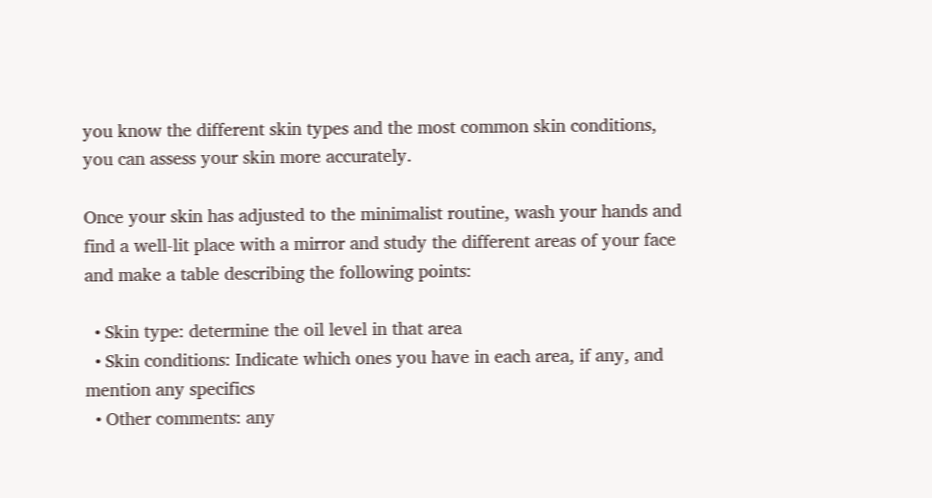you know the different skin types and the most common skin conditions, you can assess your skin more accurately.

Once your skin has adjusted to the minimalist routine, wash your hands and find a well-lit place with a mirror and study the different areas of your face and make a table describing the following points:

  • Skin type: determine the oil level in that area
  • Skin conditions: Indicate which ones you have in each area, if any, and mention any specifics
  • Other comments: any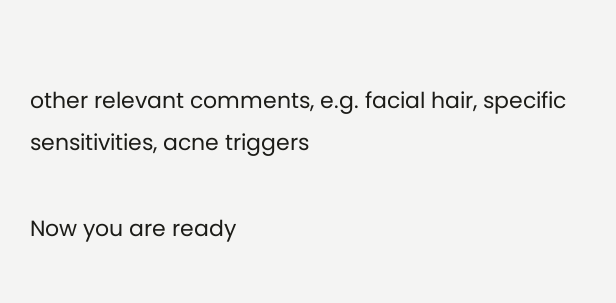other relevant comments, e.g. facial hair, specific sensitivities, acne triggers

Now you are ready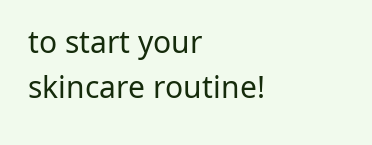to start your skincare routine!